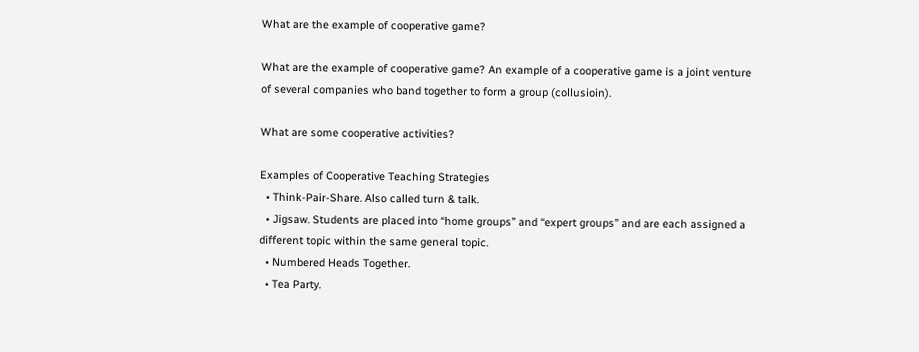What are the example of cooperative game?

What are the example of cooperative game? An example of a cooperative game is a joint venture of several companies who band together to form a group (collusioin).

What are some cooperative activities?

Examples of Cooperative Teaching Strategies
  • Think-Pair-Share. Also called turn & talk.
  • Jigsaw. Students are placed into “home groups” and “expert groups” and are each assigned a different topic within the same general topic.
  • Numbered Heads Together.
  • Tea Party.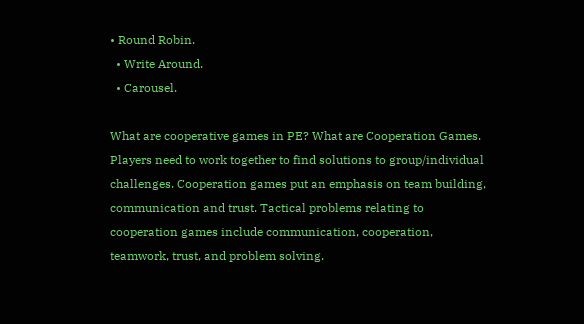• Round Robin.
  • Write Around.
  • Carousel.

What are cooperative games in PE? What are Cooperation Games. Players need to work together to find solutions to group/individual challenges. Cooperation games put an emphasis on team building, communication and trust. Tactical problems relating to cooperation games include communication, cooperation, teamwork, trust, and problem solving.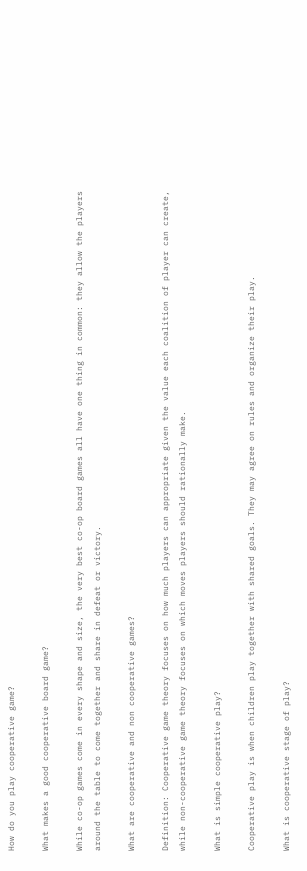How do you play cooperative game?

What makes a good cooperative board game?

While co-op games come in every shape and size, the very best co-op board games all have one thing in common: they allow the players around the table to come together and share in defeat or victory.

What are cooperative and non cooperative games?

Definition: Cooperative game theory focuses on how much players can appropriate given the value each coalition of player can create, while non-cooperative game theory focuses on which moves players should rationally make.

What is simple cooperative play?

Cooperative play is when children play together with shared goals. They may agree on rules and organize their play.

What is cooperative stage of play?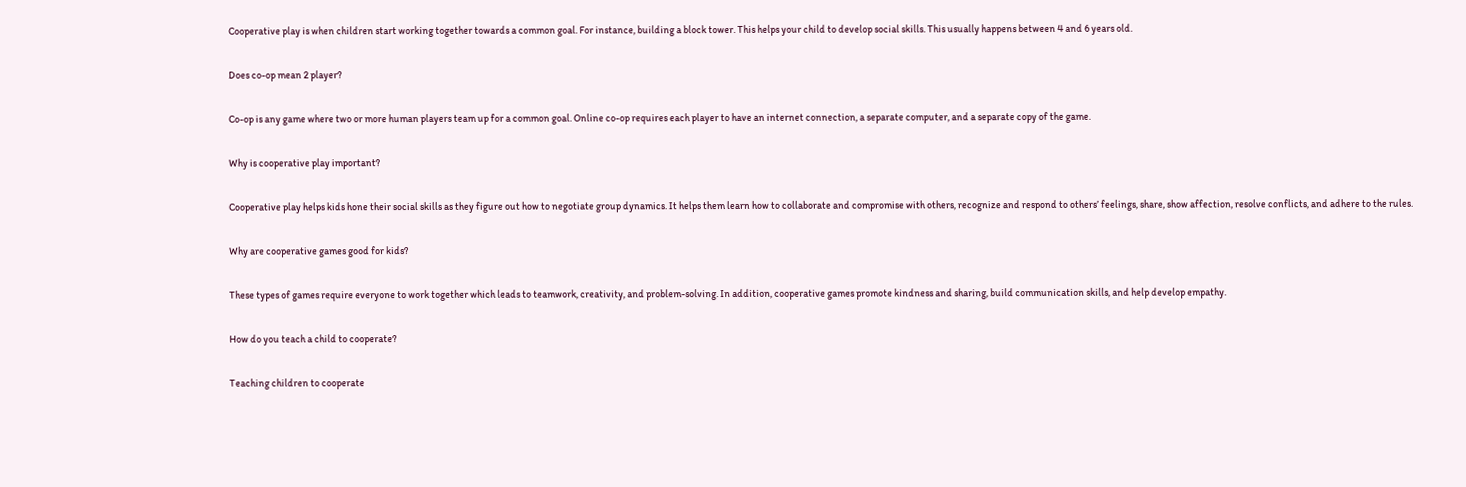Cooperative play is when children start working together towards a common goal. For instance, building a block tower. This helps your child to develop social skills. This usually happens between 4 and 6 years old.

Does co-op mean 2 player?

Co-op is any game where two or more human players team up for a common goal. Online co-op requires each player to have an internet connection, a separate computer, and a separate copy of the game.

Why is cooperative play important?

Cooperative play helps kids hone their social skills as they figure out how to negotiate group dynamics. It helps them learn how to collaborate and compromise with others, recognize and respond to others’ feelings, share, show affection, resolve conflicts, and adhere to the rules.

Why are cooperative games good for kids?

These types of games require everyone to work together which leads to teamwork, creativity, and problem-solving. In addition, cooperative games promote kindness and sharing, build communication skills, and help develop empathy.

How do you teach a child to cooperate?

Teaching children to cooperate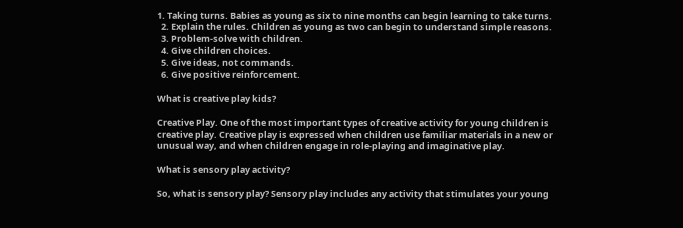1. Taking turns. Babies as young as six to nine months can begin learning to take turns.
  2. Explain the rules. Children as young as two can begin to understand simple reasons.
  3. Problem-solve with children.
  4. Give children choices.
  5. Give ideas, not commands.
  6. Give positive reinforcement.

What is creative play kids?

Creative Play. One of the most important types of creative activity for young children is creative play. Creative play is expressed when children use familiar materials in a new or unusual way, and when children engage in role-playing and imaginative play.

What is sensory play activity?

So, what is sensory play? Sensory play includes any activity that stimulates your young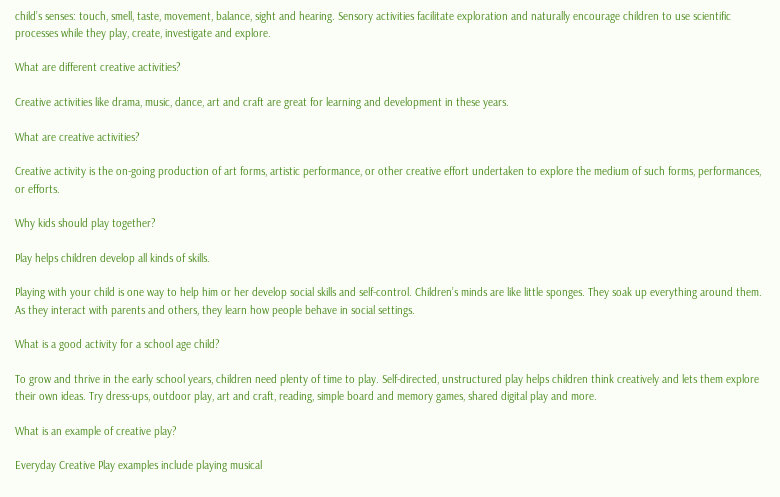child’s senses: touch, smell, taste, movement, balance, sight and hearing. Sensory activities facilitate exploration and naturally encourage children to use scientific processes while they play, create, investigate and explore.

What are different creative activities?

Creative activities like drama, music, dance, art and craft are great for learning and development in these years.

What are creative activities?

Creative activity is the on-going production of art forms, artistic performance, or other creative effort undertaken to explore the medium of such forms, performances, or efforts.

Why kids should play together?

Play helps children develop all kinds of skills.

Playing with your child is one way to help him or her develop social skills and self-control. Children’s minds are like little sponges. They soak up everything around them. As they interact with parents and others, they learn how people behave in social settings.

What is a good activity for a school age child?

To grow and thrive in the early school years, children need plenty of time to play. Self-directed, unstructured play helps children think creatively and lets them explore their own ideas. Try dress-ups, outdoor play, art and craft, reading, simple board and memory games, shared digital play and more.

What is an example of creative play?

Everyday Creative Play examples include playing musical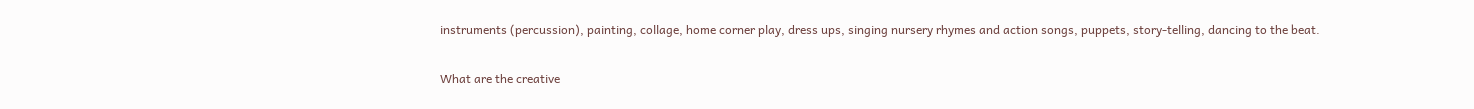instruments (percussion), painting, collage, home corner play, dress ups, singing nursery rhymes and action songs, puppets, story-telling, dancing to the beat.

What are the creative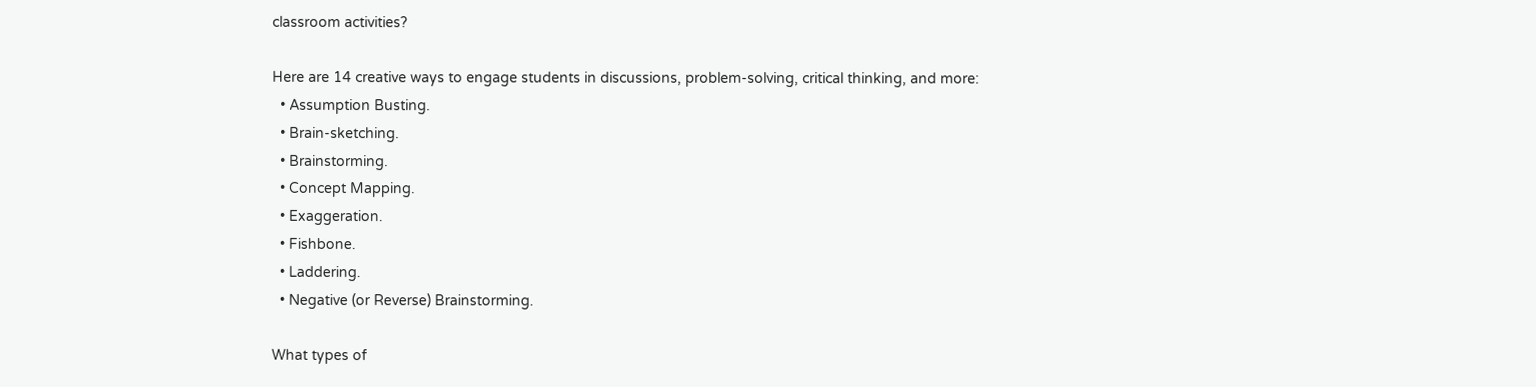classroom activities?

Here are 14 creative ways to engage students in discussions, problem-solving, critical thinking, and more:
  • Assumption Busting.
  • Brain-sketching.
  • Brainstorming.
  • Concept Mapping.
  • Exaggeration.
  • Fishbone.
  • Laddering.
  • Negative (or Reverse) Brainstorming.

What types of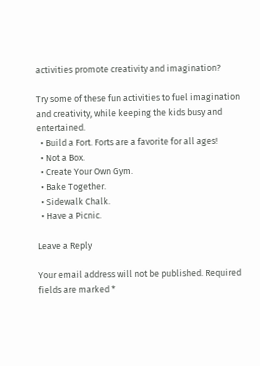activities promote creativity and imagination?

Try some of these fun activities to fuel imagination and creativity, while keeping the kids busy and entertained.
  • Build a Fort. Forts are a favorite for all ages!
  • Not a Box.
  • Create Your Own Gym.
  • Bake Together.
  • Sidewalk Chalk.
  • Have a Picnic.

Leave a Reply

Your email address will not be published. Required fields are marked *